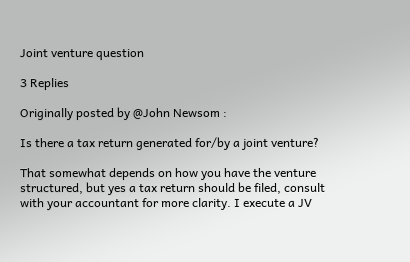Joint venture question

3 Replies

Originally posted by @John Newsom :

Is there a tax return generated for/by a joint venture?

That somewhat depends on how you have the venture structured, but yes a tax return should be filed, consult with your accountant for more clarity. I execute a JV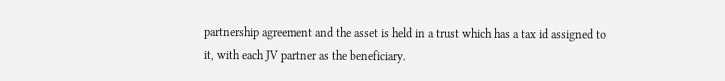partnership agreement and the asset is held in a trust which has a tax id assigned to it, with each JV partner as the beneficiary.